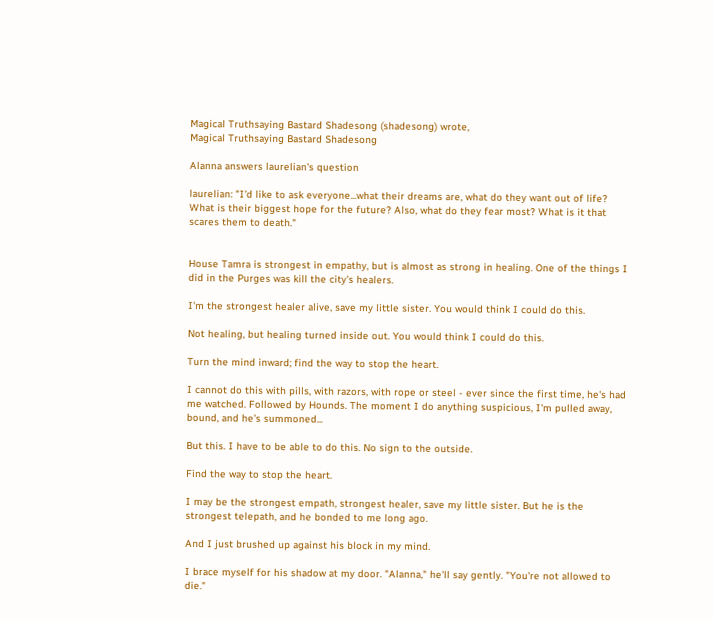Magical Truthsaying Bastard Shadesong (shadesong) wrote,
Magical Truthsaying Bastard Shadesong

Alanna answers laurelian's question

laurelian: "I'd like to ask everyone...what their dreams are, what do they want out of life? What is their biggest hope for the future? Also, what do they fear most? What is it that scares them to death."


House Tamra is strongest in empathy, but is almost as strong in healing. One of the things I did in the Purges was kill the city's healers.

I'm the strongest healer alive, save my little sister. You would think I could do this.

Not healing, but healing turned inside out. You would think I could do this.

Turn the mind inward; find the way to stop the heart.

I cannot do this with pills, with razors, with rope or steel - ever since the first time, he's had me watched. Followed by Hounds. The moment I do anything suspicious, I'm pulled away, bound, and he's summoned...

But this. I have to be able to do this. No sign to the outside.

Find the way to stop the heart.

I may be the strongest empath, strongest healer, save my little sister. But he is the strongest telepath, and he bonded to me long ago.

And I just brushed up against his block in my mind.

I brace myself for his shadow at my door. "Alanna," he'll say gently. "You're not allowed to die."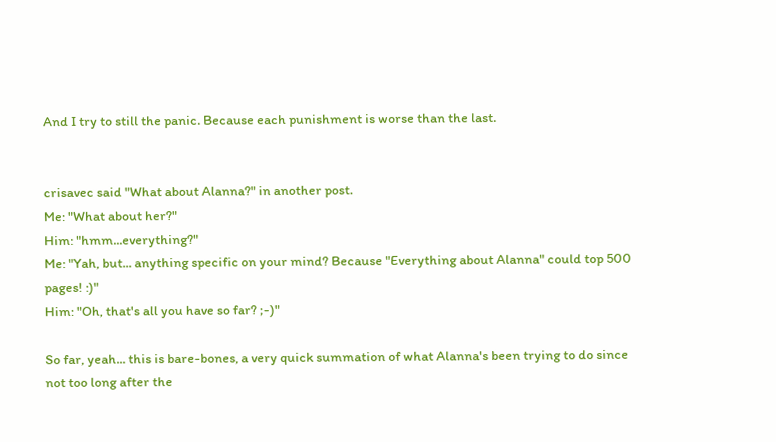And I try to still the panic. Because each punishment is worse than the last.


crisavec said "What about Alanna?" in another post.
Me: "What about her?"
Him: "hmm...everything?"
Me: "Yah, but... anything specific on your mind? Because "Everything about Alanna" could top 500 pages! :)"
Him: "Oh, that's all you have so far? ;-)"

So far, yeah... this is bare-bones, a very quick summation of what Alanna's been trying to do since not too long after the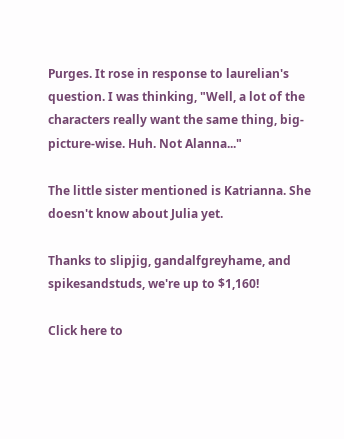Purges. It rose in response to laurelian's question. I was thinking, "Well, a lot of the characters really want the same thing, big-picture-wise. Huh. Not Alanna..."

The little sister mentioned is Katrianna. She doesn't know about Julia yet.

Thanks to slipjig, gandalfgreyhame, and spikesandstuds, we're up to $1,160!

Click here to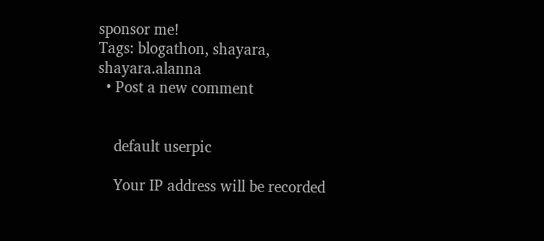sponsor me!
Tags: blogathon, shayara, shayara.alanna
  • Post a new comment


    default userpic

    Your IP address will be recorded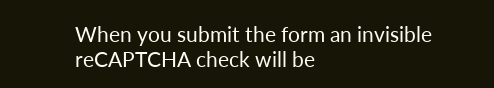When you submit the form an invisible reCAPTCHA check will be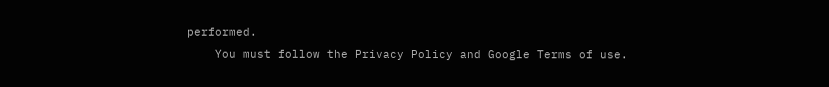performed.
    You must follow the Privacy Policy and Google Terms of use.